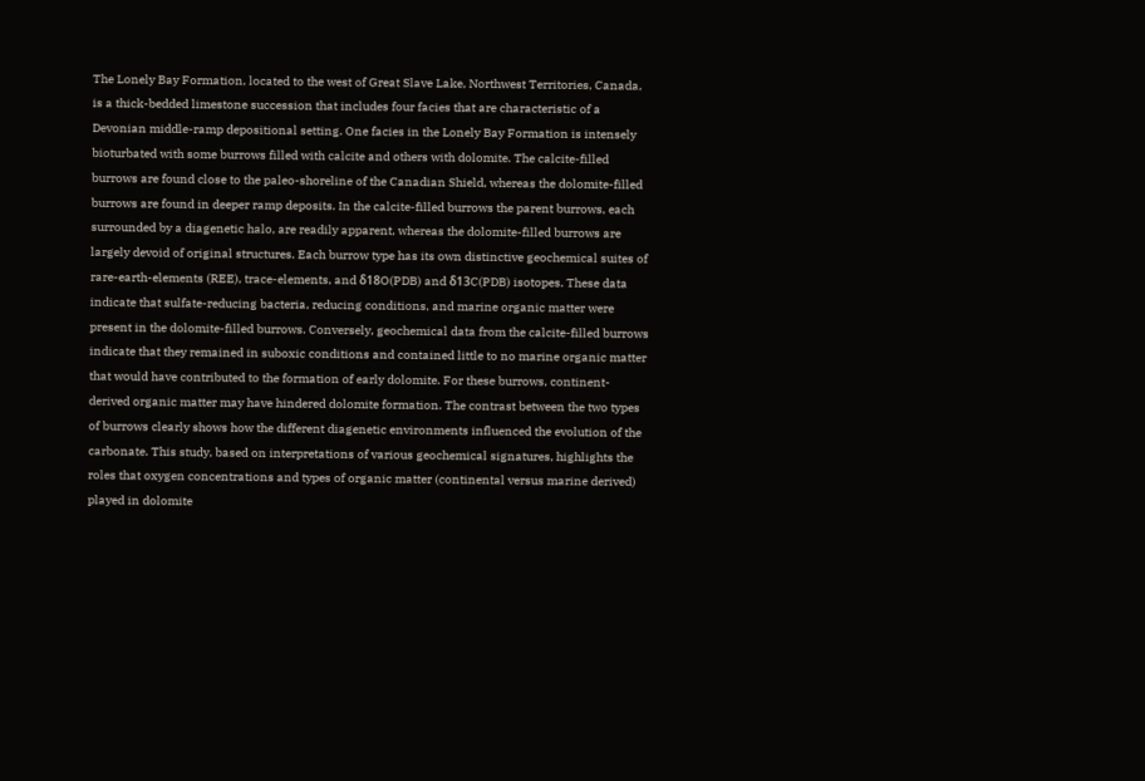The Lonely Bay Formation, located to the west of Great Slave Lake, Northwest Territories, Canada, is a thick-bedded limestone succession that includes four facies that are characteristic of a Devonian middle-ramp depositional setting. One facies in the Lonely Bay Formation is intensely bioturbated with some burrows filled with calcite and others with dolomite. The calcite-filled burrows are found close to the paleo-shoreline of the Canadian Shield, whereas the dolomite-filled burrows are found in deeper ramp deposits. In the calcite-filled burrows the parent burrows, each surrounded by a diagenetic halo, are readily apparent, whereas the dolomite-filled burrows are largely devoid of original structures. Each burrow type has its own distinctive geochemical suites of rare-earth-elements (REE), trace-elements, and δ18O(PDB) and δ13C(PDB) isotopes. These data indicate that sulfate-reducing bacteria, reducing conditions, and marine organic matter were present in the dolomite-filled burrows. Conversely, geochemical data from the calcite-filled burrows indicate that they remained in suboxic conditions and contained little to no marine organic matter that would have contributed to the formation of early dolomite. For these burrows, continent-derived organic matter may have hindered dolomite formation. The contrast between the two types of burrows clearly shows how the different diagenetic environments influenced the evolution of the carbonate. This study, based on interpretations of various geochemical signatures, highlights the roles that oxygen concentrations and types of organic matter (continental versus marine derived) played in dolomite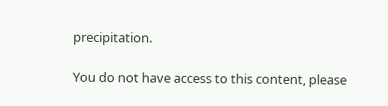precipitation.

You do not have access to this content, please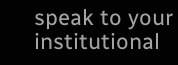speak to your institutional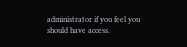administrator if you feel you should have access.